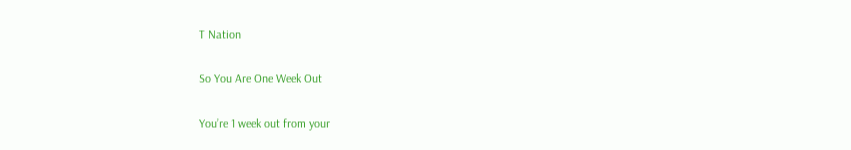T Nation

So You Are One Week Out

You’re 1 week out from your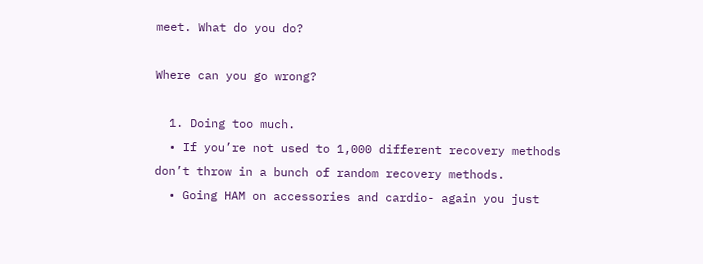meet. What do you do?

Where can you go wrong?

  1. Doing too much.
  • If you’re not used to 1,000 different recovery methods don’t throw in a bunch of random recovery methods.
  • Going HAM on accessories and cardio- again you just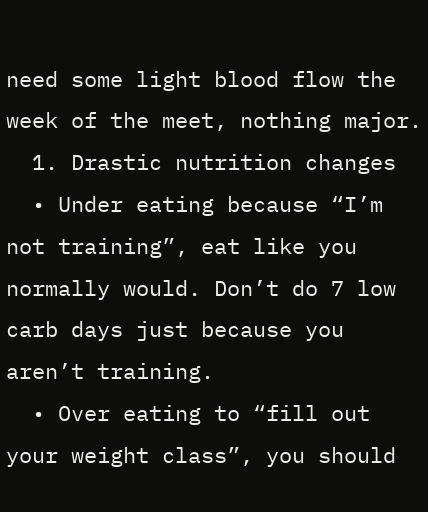need some light blood flow the week of the meet, nothing major.
  1. Drastic nutrition changes
  • Under eating because “I’m not training”, eat like you normally would. Don’t do 7 low carb days just because you aren’t training.
  • Over eating to “fill out your weight class”, you should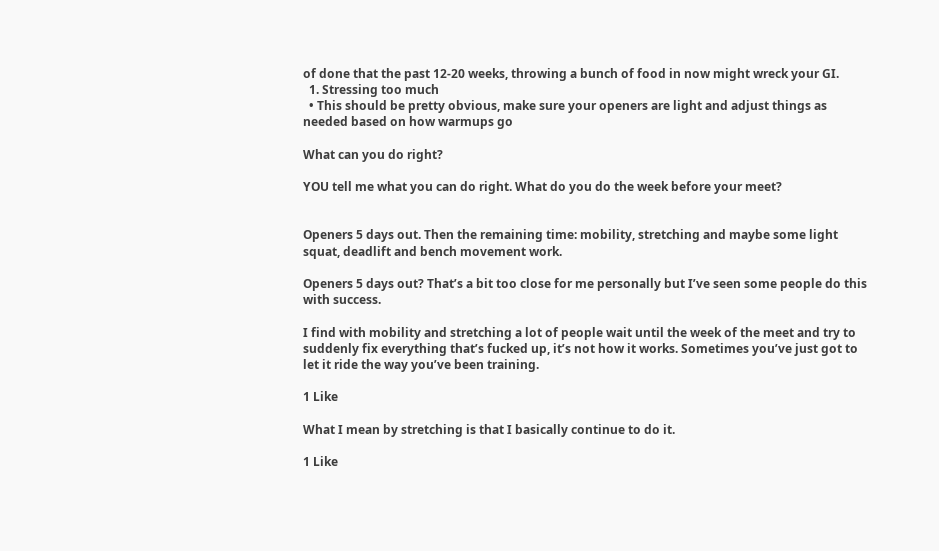of done that the past 12-20 weeks, throwing a bunch of food in now might wreck your GI.
  1. Stressing too much
  • This should be pretty obvious, make sure your openers are light and adjust things as needed based on how warmups go

What can you do right?

YOU tell me what you can do right. What do you do the week before your meet?


Openers 5 days out. Then the remaining time: mobility, stretching and maybe some light squat, deadlift and bench movement work.

Openers 5 days out? That’s a bit too close for me personally but I’ve seen some people do this with success.

I find with mobility and stretching a lot of people wait until the week of the meet and try to suddenly fix everything that’s fucked up, it’s not how it works. Sometimes you’ve just got to let it ride the way you’ve been training.

1 Like

What I mean by stretching is that I basically continue to do it.

1 Like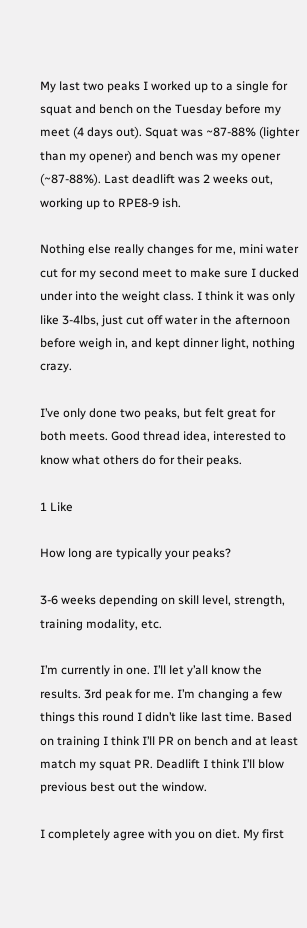My last two peaks I worked up to a single for squat and bench on the Tuesday before my meet (4 days out). Squat was ~87-88% (lighter than my opener) and bench was my opener (~87-88%). Last deadlift was 2 weeks out, working up to RPE8-9 ish.

Nothing else really changes for me, mini water cut for my second meet to make sure I ducked under into the weight class. I think it was only like 3-4lbs, just cut off water in the afternoon before weigh in, and kept dinner light, nothing crazy.

I’ve only done two peaks, but felt great for both meets. Good thread idea, interested to know what others do for their peaks.

1 Like

How long are typically your peaks?

3-6 weeks depending on skill level, strength, training modality, etc.

I’m currently in one. I’ll let y’all know the results. 3rd peak for me. I’m changing a few things this round I didn’t like last time. Based on training I think I’ll PR on bench and at least match my squat PR. Deadlift I think I’ll blow previous best out the window.

I completely agree with you on diet. My first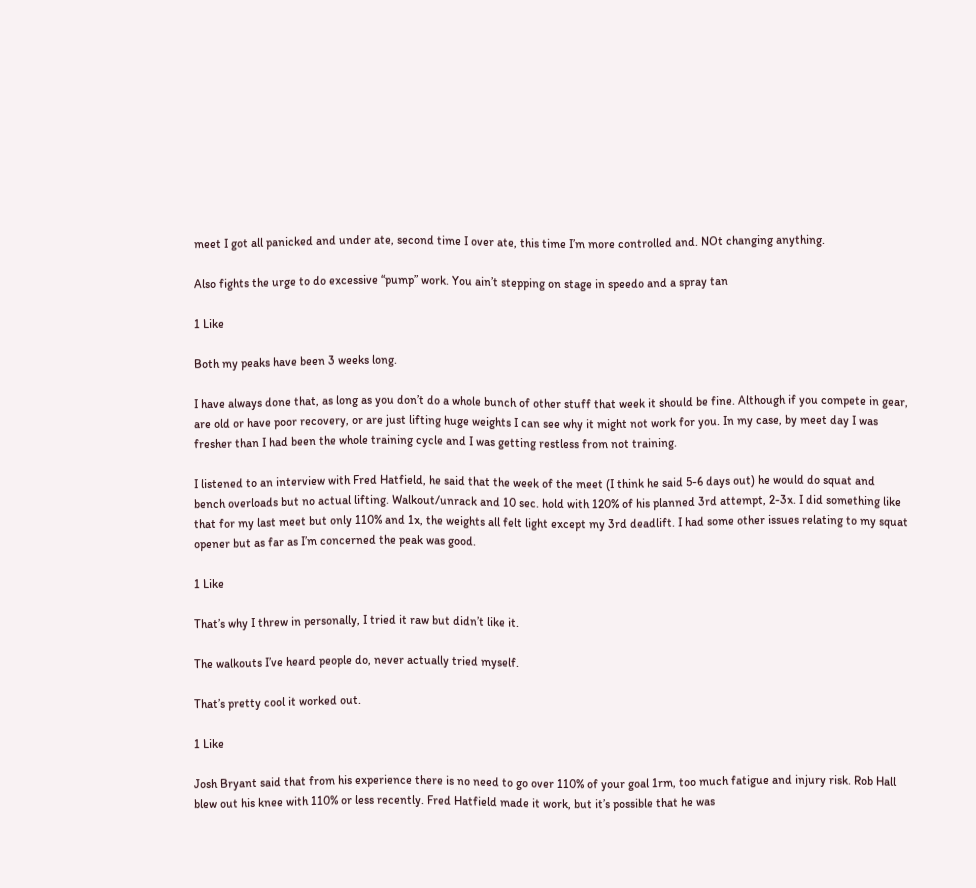meet I got all panicked and under ate, second time I over ate, this time I’m more controlled and. NOt changing anything.

Also fights the urge to do excessive “pump” work. You ain’t stepping on stage in speedo and a spray tan

1 Like

Both my peaks have been 3 weeks long.

I have always done that, as long as you don’t do a whole bunch of other stuff that week it should be fine. Although if you compete in gear, are old or have poor recovery, or are just lifting huge weights I can see why it might not work for you. In my case, by meet day I was fresher than I had been the whole training cycle and I was getting restless from not training.

I listened to an interview with Fred Hatfield, he said that the week of the meet (I think he said 5-6 days out) he would do squat and bench overloads but no actual lifting. Walkout/unrack and 10 sec. hold with 120% of his planned 3rd attempt, 2-3x. I did something like that for my last meet but only 110% and 1x, the weights all felt light except my 3rd deadlift. I had some other issues relating to my squat opener but as far as I’m concerned the peak was good.

1 Like

That’s why I threw in personally, I tried it raw but didn’t like it.

The walkouts I’ve heard people do, never actually tried myself.

That’s pretty cool it worked out.

1 Like

Josh Bryant said that from his experience there is no need to go over 110% of your goal 1rm, too much fatigue and injury risk. Rob Hall blew out his knee with 110% or less recently. Fred Hatfield made it work, but it’s possible that he was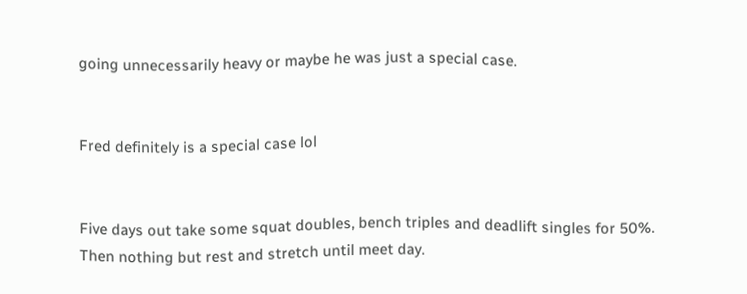going unnecessarily heavy or maybe he was just a special case.


Fred definitely is a special case lol


Five days out take some squat doubles, bench triples and deadlift singles for 50%. Then nothing but rest and stretch until meet day.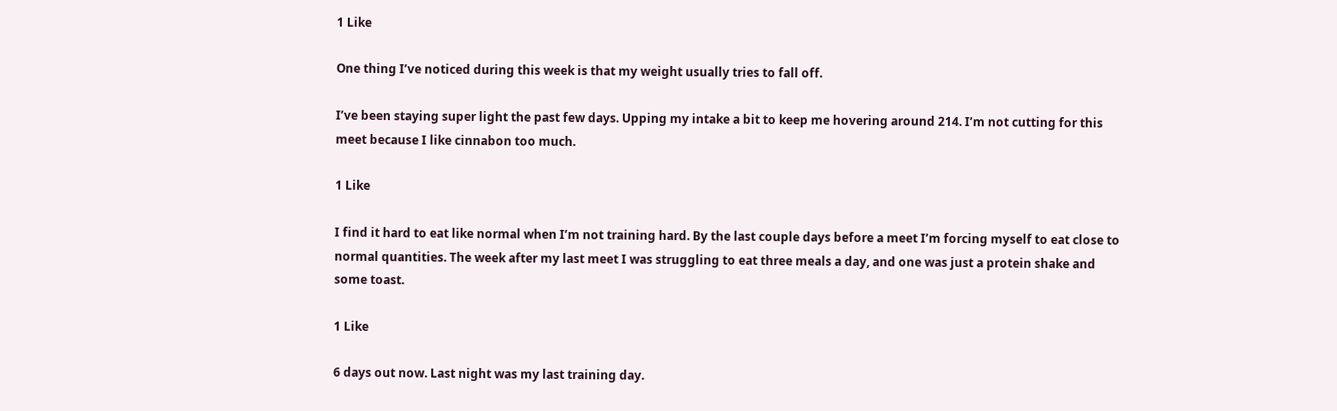1 Like

One thing I’ve noticed during this week is that my weight usually tries to fall off.

I’ve been staying super light the past few days. Upping my intake a bit to keep me hovering around 214. I’m not cutting for this meet because I like cinnabon too much.

1 Like

I find it hard to eat like normal when I’m not training hard. By the last couple days before a meet I’m forcing myself to eat close to normal quantities. The week after my last meet I was struggling to eat three meals a day, and one was just a protein shake and some toast.

1 Like

6 days out now. Last night was my last training day.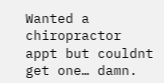Wanted a chiropractor appt but couldnt get one… damn.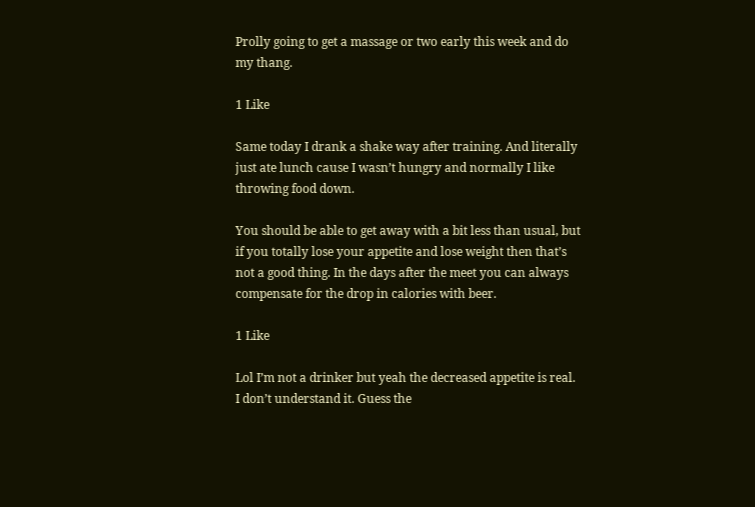Prolly going to get a massage or two early this week and do my thang.

1 Like

Same today I drank a shake way after training. And literally just ate lunch cause I wasn’t hungry and normally I like throwing food down.

You should be able to get away with a bit less than usual, but if you totally lose your appetite and lose weight then that’s not a good thing. In the days after the meet you can always compensate for the drop in calories with beer.

1 Like

Lol I’m not a drinker but yeah the decreased appetite is real. I don’t understand it. Guess the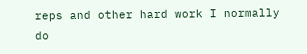reps and other hard work I normally do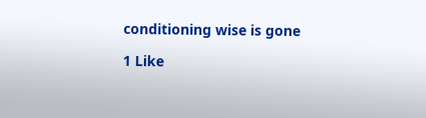conditioning wise is gone

1 Like